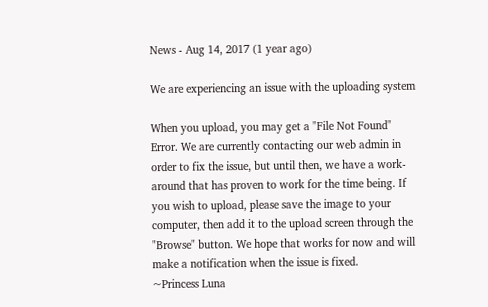News - Aug 14, 2017 (1 year ago)

We are experiencing an issue with the uploading system

When you upload, you may get a "File Not Found" Error. We are currently contacting our web admin in order to fix the issue, but until then, we have a work-around that has proven to work for the time being. If you wish to upload, please save the image to your computer, then add it to the upload screen through the "Browse" button. We hope that works for now and will make a notification when the issue is fixed.
~Princess Luna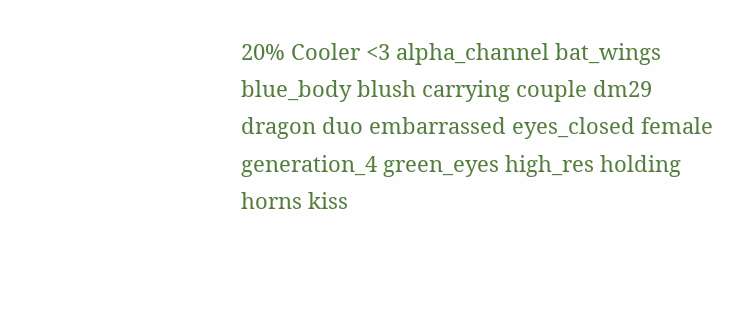20% Cooler <3 alpha_channel bat_wings blue_body blush carrying couple dm29 dragon duo embarrassed eyes_closed female generation_4 green_eyes high_res holding horns kiss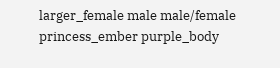larger_female male male/female princess_ember purple_body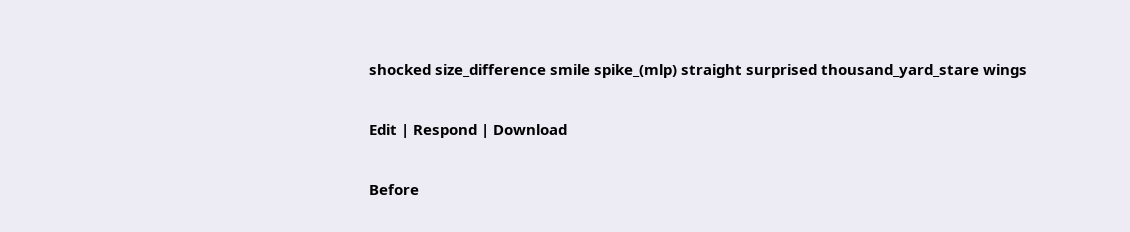shocked size_difference smile spike_(mlp) straight surprised thousand_yard_stare wings

Edit | Respond | Download

Before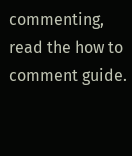commenting, read the how to comment guide.